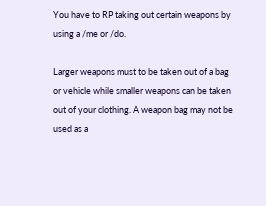You have to RP taking out certain weapons by using a /me or /do.

Larger weapons must to be taken out of a bag or vehicle while smaller weapons can be taken out of your clothing. A weapon bag may not be used as a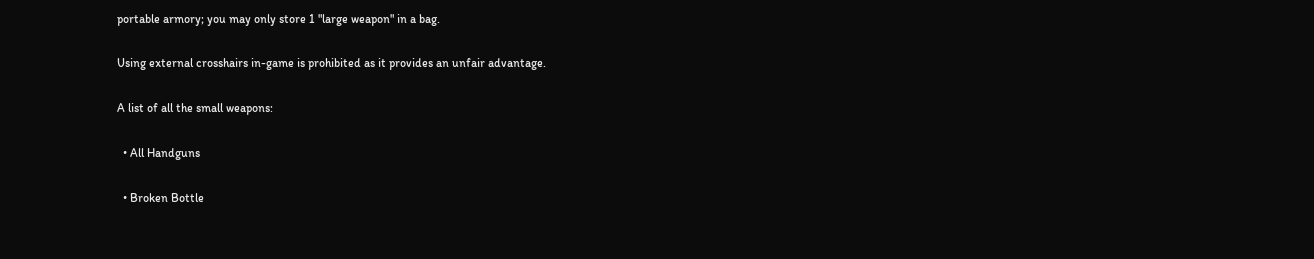portable armory; you may only store 1 "large weapon" in a bag.

Using external crosshairs in-game is prohibited as it provides an unfair advantage.

A list of all the small weapons:

  • All Handguns

  • Broken Bottle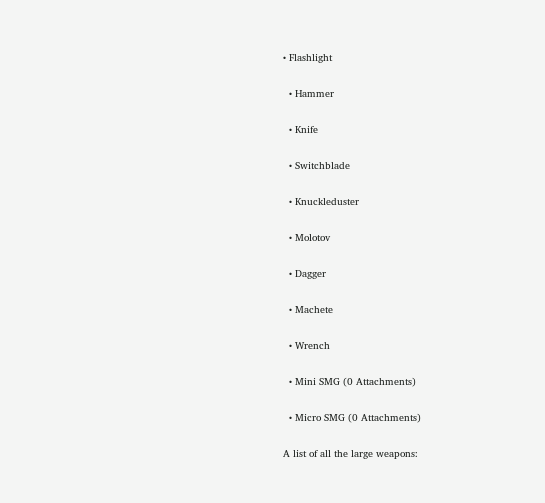• Flashlight

  • Hammer

  • Knife

  • Switchblade

  • Knuckleduster

  • Molotov

  • Dagger

  • Machete

  • Wrench

  • Mini SMG (0 Attachments)

  • Micro SMG (0 Attachments)

A list of all the large weapons: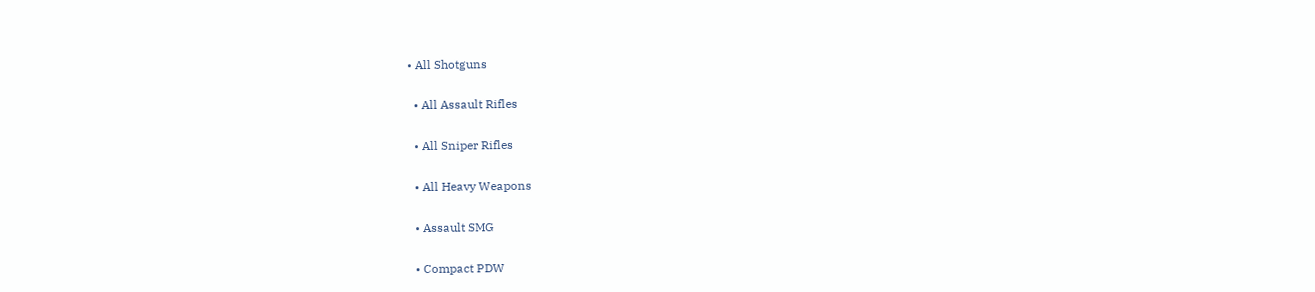• All Shotguns

  • All Assault Rifles

  • All Sniper Rifles

  • All Heavy Weapons

  • Assault SMG

  • Compact PDW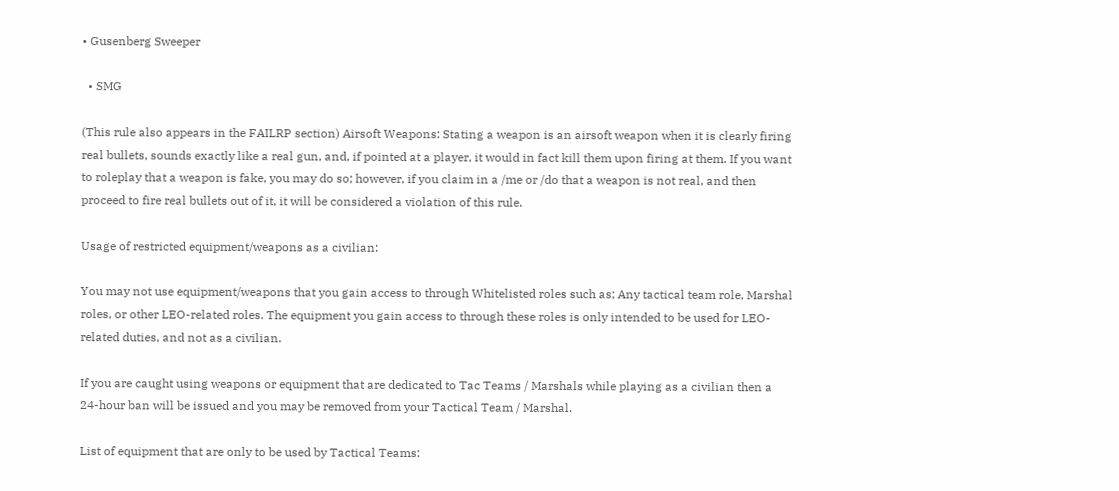• Gusenberg Sweeper

  • SMG

(This rule also appears in the FAILRP section) Airsoft Weapons: Stating a weapon is an airsoft weapon when it is clearly firing real bullets, sounds exactly like a real gun, and, if pointed at a player, it would in fact kill them upon firing at them. If you want to roleplay that a weapon is fake, you may do so; however, if you claim in a /me or /do that a weapon is not real, and then proceed to fire real bullets out of it, it will be considered a violation of this rule.

Usage of restricted equipment/weapons as a civilian:

You may not use equipment/weapons that you gain access to through Whitelisted roles such as; Any tactical team role, Marshal roles, or other LEO-related roles. The equipment you gain access to through these roles is only intended to be used for LEO-related duties, and not as a civilian.

If you are caught using weapons or equipment that are dedicated to Tac Teams / Marshals while playing as a civilian then a 24-hour ban will be issued and you may be removed from your Tactical Team / Marshal.

List of equipment that are only to be used by Tactical Teams: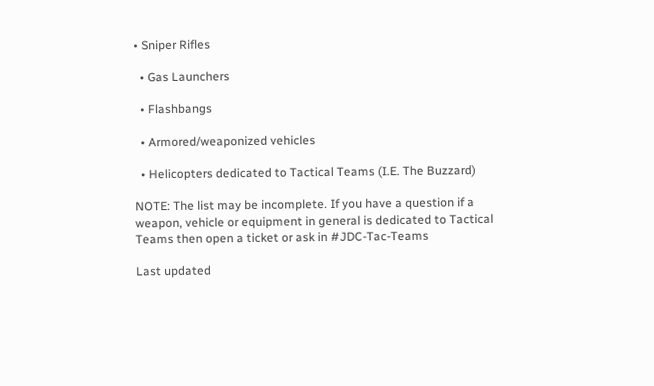• Sniper Rifles

  • Gas Launchers

  • Flashbangs

  • Armored/weaponized vehicles

  • Helicopters dedicated to Tactical Teams (I.E. The Buzzard)

NOTE: The list may be incomplete. If you have a question if a weapon, vehicle or equipment in general is dedicated to Tactical Teams then open a ticket or ask in #JDC-Tac-Teams

Last updated